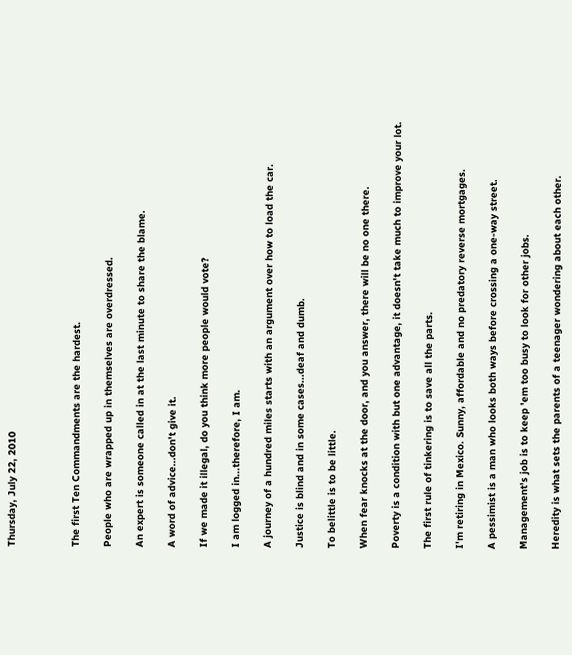Thursday, July 22, 2010



The first Ten Commandments are the hardest.

People who are wrapped up in themselves are overdressed.

An expert is someone called in at the last minute to share the blame.

A word of advice...don't give it.

If we made it illegal, do you think more people would vote?

I am logged in...therefore, I am.

A journey of a hundred miles starts with an argument over how to load the car.

Justice is blind and in some cases...deaf and dumb.

To belittle is to be little.

When fear knocks at the door, and you answer, there will be no one there.

Poverty is a condition with but one advantage, it doesn't take much to improve your lot.

The first rule of tinkering is to save all the parts.

I'm retiring in Mexico. Sunny, affordable and no predatory reverse mortgages.

A pessimist is a man who looks both ways before crossing a one-way street.

Management's job is to keep 'em too busy to look for other jobs.

Heredity is what sets the parents of a teenager wondering about each other.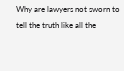Why are lawyers not sworn to tell the truth like all the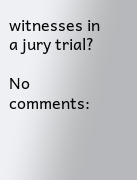witnesses in a jury trial?

No comments: